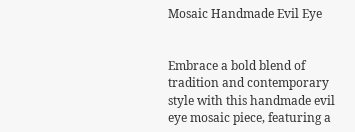Mosaic Handmade Evil Eye


Embrace a bold blend of tradition and contemporary style with this handmade evil eye mosaic piece, featuring a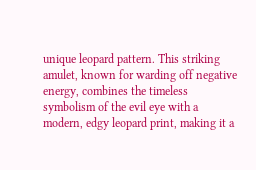unique leopard pattern. This striking amulet, known for warding off negative energy, combines the timeless symbolism of the evil eye with a modern, edgy leopard print, making it a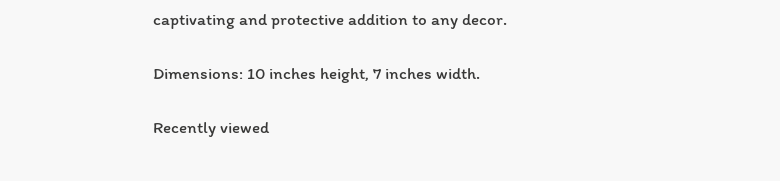captivating and protective addition to any decor.

Dimensions: 10 inches height, 7 inches width.

Recently viewed